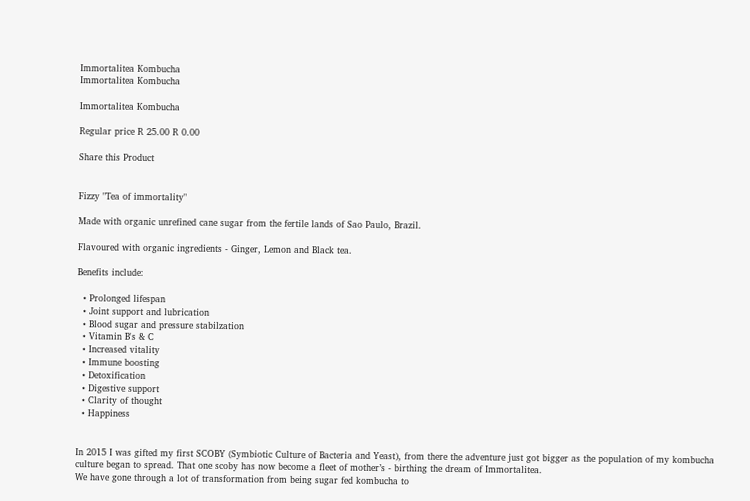Immortalitea Kombucha
Immortalitea Kombucha

Immortalitea Kombucha

Regular price R 25.00 R 0.00

Share this Product


Fizzy "Tea of immortality"

Made with organic unrefined cane sugar from the fertile lands of Sao Paulo, Brazil.

Flavoured with organic ingredients - Ginger, Lemon and Black tea.

Benefits include:

  • Prolonged lifespan
  • Joint support and lubrication
  • Blood sugar and pressure stabilzation
  • Vitamin B's & C
  • Increased vitality
  • Immune boosting
  • Detoxification
  • Digestive support
  • Clarity of thought
  • Happiness


In 2015 I was gifted my first SCOBY (Symbiotic Culture of Bacteria and Yeast), from there the adventure just got bigger as the population of my kombucha culture began to spread. That one scoby has now become a fleet of mother’s - birthing the dream of Immortalitea.
We have gone through a lot of transformation from being sugar fed kombucha to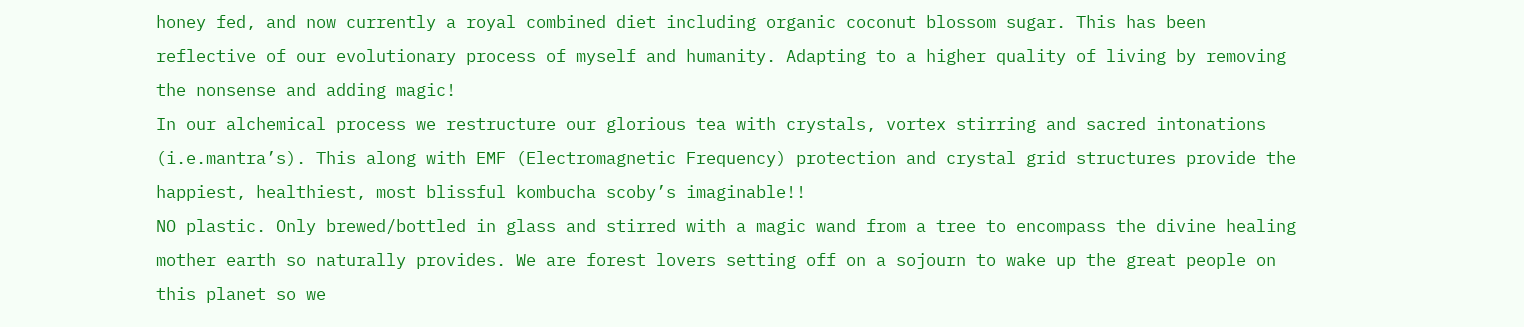honey fed, and now currently a royal combined diet including organic coconut blossom sugar. This has been reflective of our evolutionary process of myself and humanity. Adapting to a higher quality of living by removing the nonsense and adding magic!
In our alchemical process we restructure our glorious tea with crystals, vortex stirring and sacred intonations (i.e.mantra’s). This along with EMF (Electromagnetic Frequency) protection and crystal grid structures provide the happiest, healthiest, most blissful kombucha scoby’s imaginable!!
NO plastic. Only brewed/bottled in glass and stirred with a magic wand from a tree to encompass the divine healing mother earth so naturally provides. We are forest lovers setting off on a sojourn to wake up the great people on this planet so we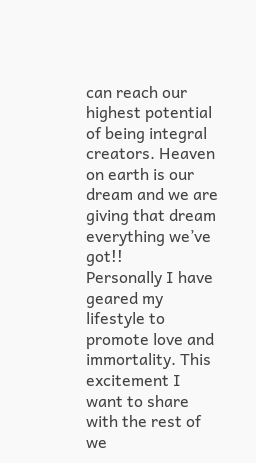can reach our highest potential of being integral creators. Heaven on earth is our dream and we are giving that dream everything we’ve got!!
Personally I have geared my lifestyle to promote love and immortality. This excitement I want to share with the rest of we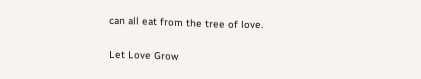can all eat from the tree of love.

Let Love Grow